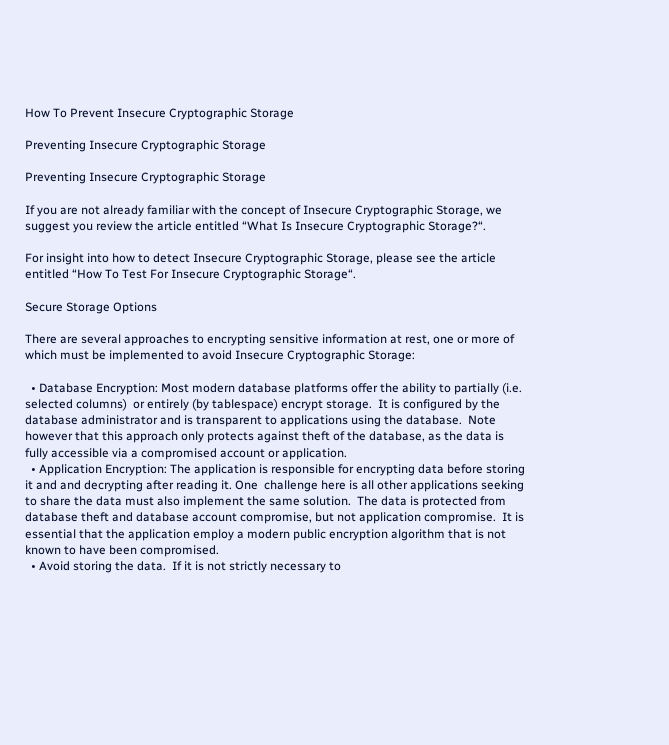How To Prevent Insecure Cryptographic Storage

Preventing Insecure Cryptographic Storage

Preventing Insecure Cryptographic Storage

If you are not already familiar with the concept of Insecure Cryptographic Storage, we suggest you review the article entitled “What Is Insecure Cryptographic Storage?“.

For insight into how to detect Insecure Cryptographic Storage, please see the article entitled “How To Test For Insecure Cryptographic Storage“.

Secure Storage Options

There are several approaches to encrypting sensitive information at rest, one or more of which must be implemented to avoid Insecure Cryptographic Storage:

  • Database Encryption: Most modern database platforms offer the ability to partially (i.e. selected columns)  or entirely (by tablespace) encrypt storage.  It is configured by the database administrator and is transparent to applications using the database.  Note however that this approach only protects against theft of the database, as the data is fully accessible via a compromised account or application.
  • Application Encryption: The application is responsible for encrypting data before storing it and and decrypting after reading it. One  challenge here is all other applications seeking to share the data must also implement the same solution.  The data is protected from database theft and database account compromise, but not application compromise.  It is essential that the application employ a modern public encryption algorithm that is not known to have been compromised.
  • Avoid storing the data.  If it is not strictly necessary to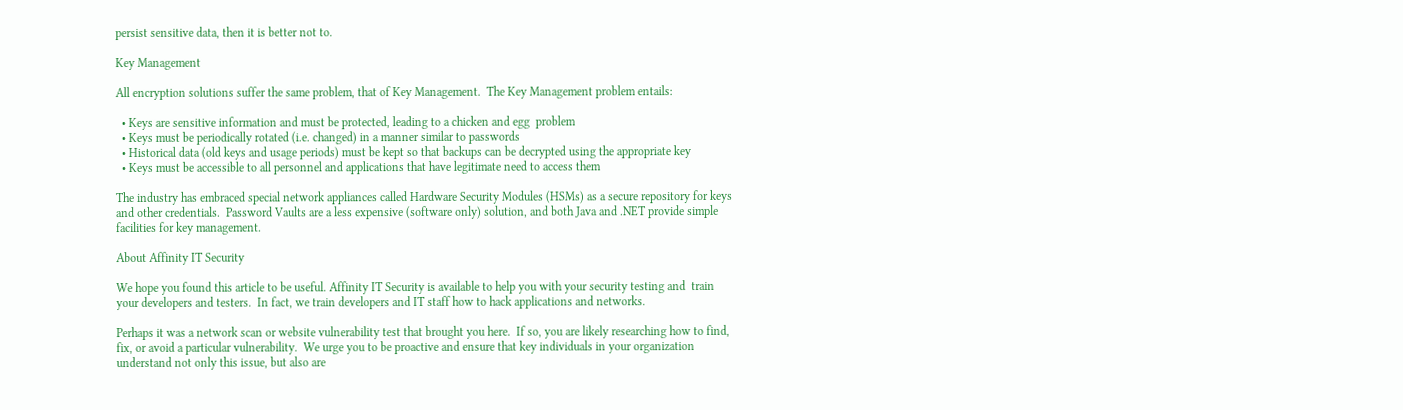persist sensitive data, then it is better not to.

Key Management

All encryption solutions suffer the same problem, that of Key Management.  The Key Management problem entails:

  • Keys are sensitive information and must be protected, leading to a chicken and egg  problem
  • Keys must be periodically rotated (i.e. changed) in a manner similar to passwords
  • Historical data (old keys and usage periods) must be kept so that backups can be decrypted using the appropriate key
  • Keys must be accessible to all personnel and applications that have legitimate need to access them

The industry has embraced special network appliances called Hardware Security Modules (HSMs) as a secure repository for keys and other credentials.  Password Vaults are a less expensive (software only) solution, and both Java and .NET provide simple facilities for key management.

About Affinity IT Security

We hope you found this article to be useful. Affinity IT Security is available to help you with your security testing and  train your developers and testers.  In fact, we train developers and IT staff how to hack applications and networks.

Perhaps it was a network scan or website vulnerability test that brought you here.  If so, you are likely researching how to find, fix, or avoid a particular vulnerability.  We urge you to be proactive and ensure that key individuals in your organization understand not only this issue, but also are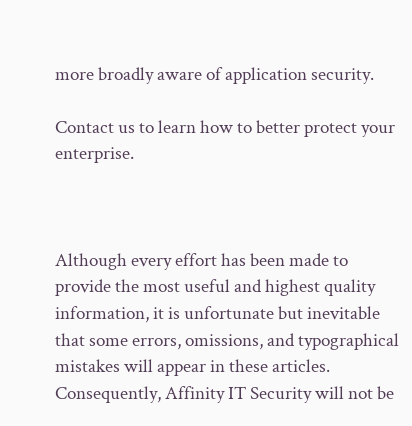more broadly aware of application security.

Contact us to learn how to better protect your enterprise.



Although every effort has been made to provide the most useful and highest quality information, it is unfortunate but inevitable that some errors, omissions, and typographical mistakes will appear in these articles. Consequently, Affinity IT Security will not be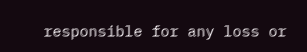responsible for any loss or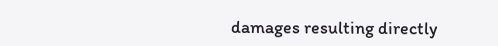damages resulting directly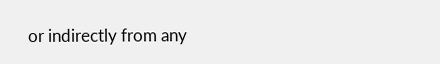or indirectly from any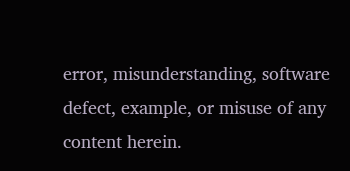error, misunderstanding, software defect, example, or misuse of any content herein.